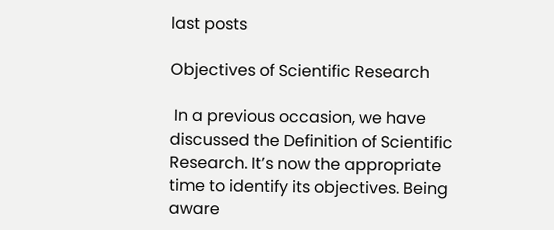last posts

Objectives of Scientific Research

 In a previous occasion, we have discussed the Definition of Scientific Research. It’s now the appropriate time to identify its objectives. Being aware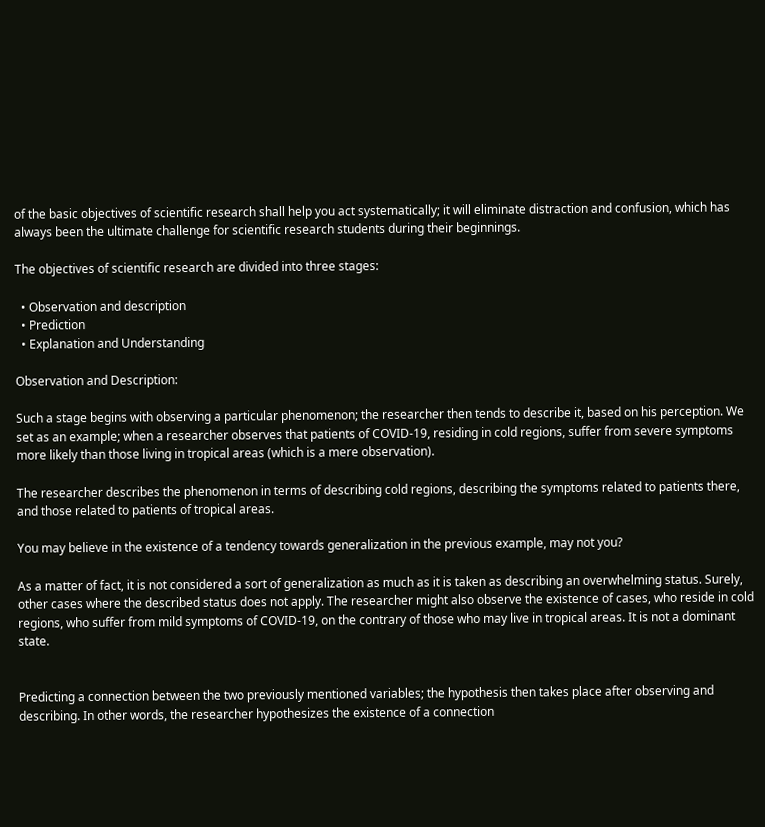of the basic objectives of scientific research shall help you act systematically; it will eliminate distraction and confusion, which has always been the ultimate challenge for scientific research students during their beginnings.

The objectives of scientific research are divided into three stages:

  • Observation and description
  • Prediction
  • Explanation and Understanding

Observation and Description:

Such a stage begins with observing a particular phenomenon; the researcher then tends to describe it, based on his perception. We set as an example; when a researcher observes that patients of COVID-19, residing in cold regions, suffer from severe symptoms more likely than those living in tropical areas (which is a mere observation).

The researcher describes the phenomenon in terms of describing cold regions, describing the symptoms related to patients there, and those related to patients of tropical areas.

You may believe in the existence of a tendency towards generalization in the previous example, may not you?

As a matter of fact, it is not considered a sort of generalization as much as it is taken as describing an overwhelming status. Surely, other cases where the described status does not apply. The researcher might also observe the existence of cases, who reside in cold regions, who suffer from mild symptoms of COVID-19, on the contrary of those who may live in tropical areas. It is not a dominant state.


Predicting a connection between the two previously mentioned variables; the hypothesis then takes place after observing and describing. In other words, the researcher hypothesizes the existence of a connection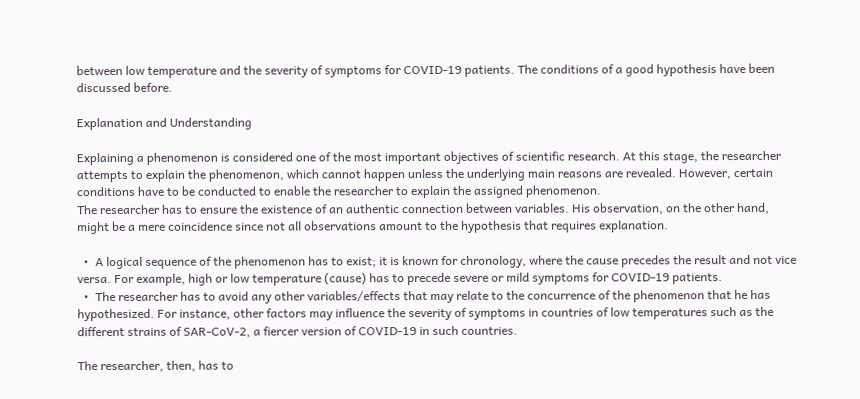between low temperature and the severity of symptoms for COVID-19 patients. The conditions of a good hypothesis have been discussed before.

Explanation and Understanding

Explaining a phenomenon is considered one of the most important objectives of scientific research. At this stage, the researcher attempts to explain the phenomenon, which cannot happen unless the underlying main reasons are revealed. However, certain conditions have to be conducted to enable the researcher to explain the assigned phenomenon.
The researcher has to ensure the existence of an authentic connection between variables. His observation, on the other hand, might be a mere coincidence since not all observations amount to the hypothesis that requires explanation.

  •  A logical sequence of the phenomenon has to exist; it is known for chronology, where the cause precedes the result and not vice versa. For example, high or low temperature (cause) has to precede severe or mild symptoms for COVID-19 patients.
  •  The researcher has to avoid any other variables/effects that may relate to the concurrence of the phenomenon that he has hypothesized. For instance, other factors may influence the severity of symptoms in countries of low temperatures such as the different strains of SAR-CoV-2, a fiercer version of COVID-19 in such countries.

The researcher, then, has to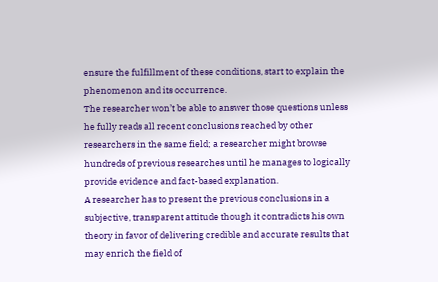ensure the fulfillment of these conditions, start to explain the phenomenon and its occurrence.
The researcher won’t be able to answer those questions unless he fully reads all recent conclusions reached by other researchers in the same field; a researcher might browse hundreds of previous researches until he manages to logically provide evidence and fact-based explanation.
A researcher has to present the previous conclusions in a subjective, transparent attitude though it contradicts his own theory in favor of delivering credible and accurate results that may enrich the field of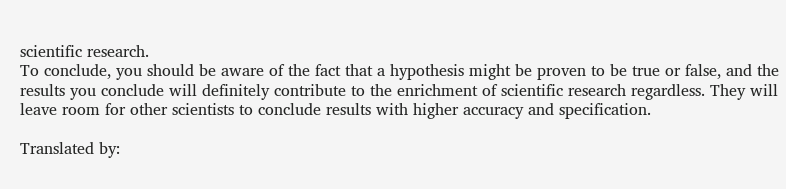scientific research.
To conclude, you should be aware of the fact that a hypothesis might be proven to be true or false, and the results you conclude will definitely contribute to the enrichment of scientific research regardless. They will leave room for other scientists to conclude results with higher accuracy and specification.

Translated by: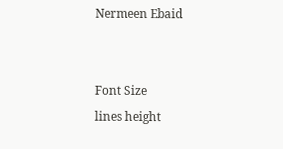Nermeen Ebaid


Font Size
lines height